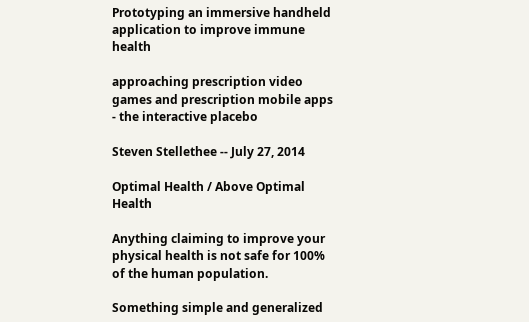Prototyping an immersive handheld application to improve immune health

approaching prescription video games and prescription mobile apps - the interactive placebo

Steven Stellethee -- July 27, 2014

Optimal Health / Above Optimal Health

Anything claiming to improve your physical health is not safe for 100% of the human population.

Something simple and generalized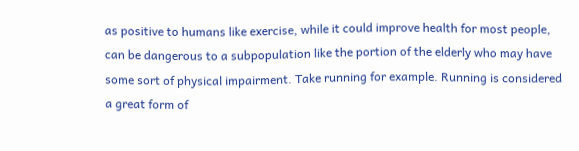as positive to humans like exercise, while it could improve health for most people, can be dangerous to a subpopulation like the portion of the elderly who may have some sort of physical impairment. Take running for example. Running is considered a great form of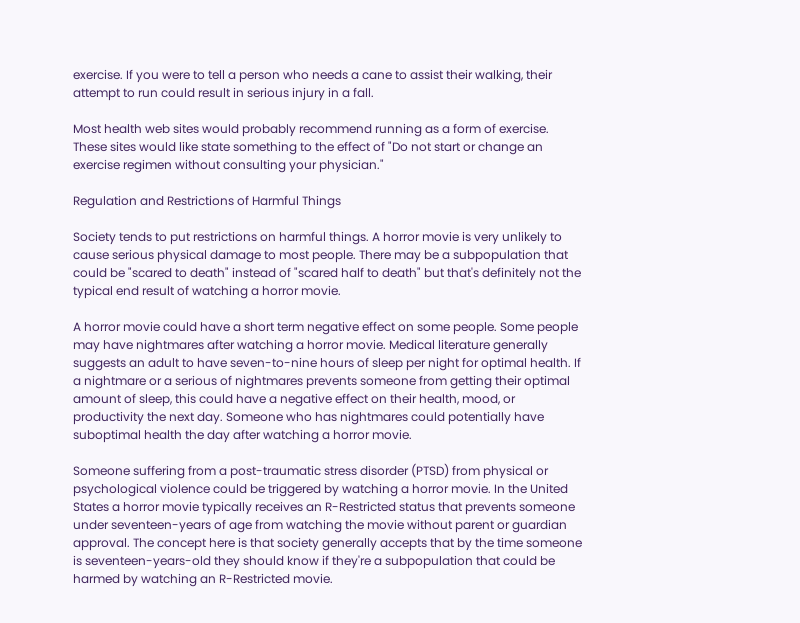exercise. If you were to tell a person who needs a cane to assist their walking, their attempt to run could result in serious injury in a fall.

Most health web sites would probably recommend running as a form of exercise. These sites would like state something to the effect of "Do not start or change an exercise regimen without consulting your physician."

Regulation and Restrictions of Harmful Things

Society tends to put restrictions on harmful things. A horror movie is very unlikely to cause serious physical damage to most people. There may be a subpopulation that could be "scared to death" instead of "scared half to death" but that's definitely not the typical end result of watching a horror movie.

A horror movie could have a short term negative effect on some people. Some people may have nightmares after watching a horror movie. Medical literature generally suggests an adult to have seven-to-nine hours of sleep per night for optimal health. If a nightmare or a serious of nightmares prevents someone from getting their optimal amount of sleep, this could have a negative effect on their health, mood, or productivity the next day. Someone who has nightmares could potentially have suboptimal health the day after watching a horror movie.

Someone suffering from a post-traumatic stress disorder (PTSD) from physical or psychological violence could be triggered by watching a horror movie. In the United States a horror movie typically receives an R-Restricted status that prevents someone under seventeen-years of age from watching the movie without parent or guardian approval. The concept here is that society generally accepts that by the time someone is seventeen-years-old they should know if they're a subpopulation that could be harmed by watching an R-Restricted movie.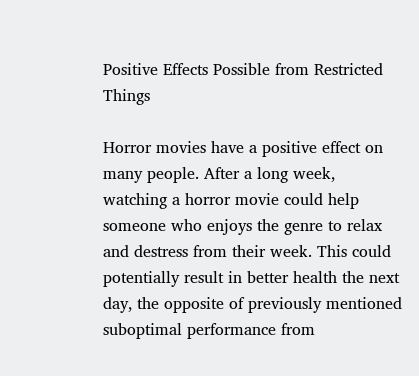Positive Effects Possible from Restricted Things

Horror movies have a positive effect on many people. After a long week, watching a horror movie could help someone who enjoys the genre to relax and destress from their week. This could potentially result in better health the next day, the opposite of previously mentioned suboptimal performance from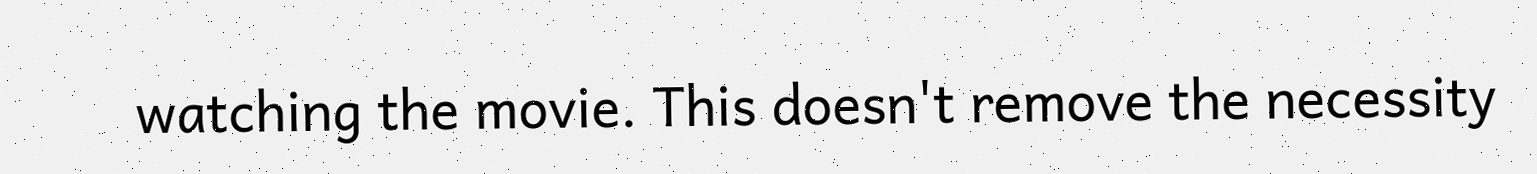watching the movie. This doesn't remove the necessity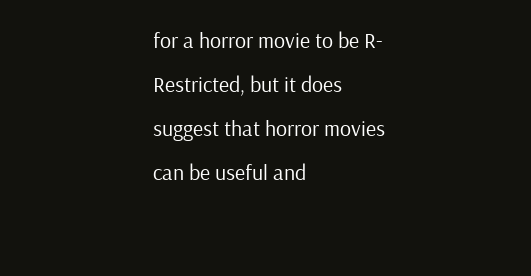for a horror movie to be R-Restricted, but it does suggest that horror movies can be useful and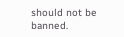should not be banned.